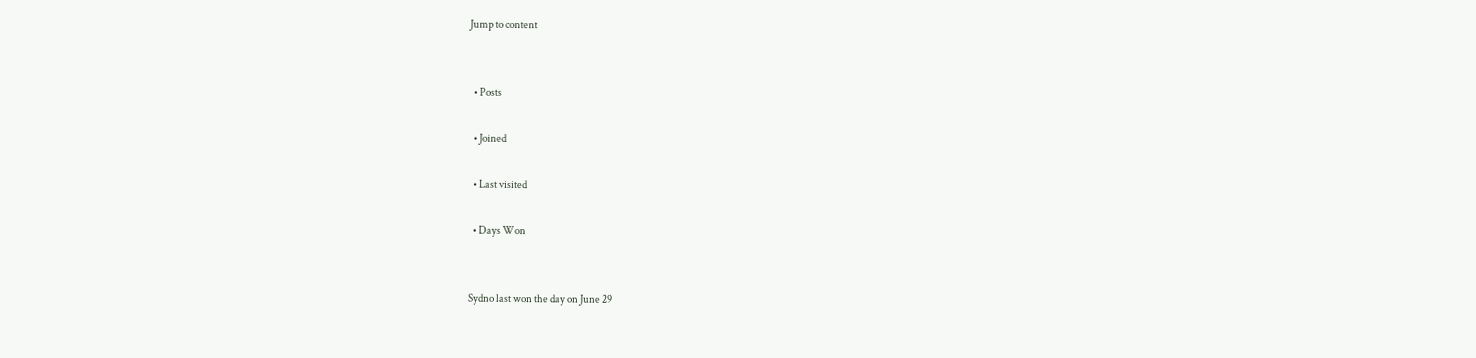Jump to content


  • Posts

  • Joined

  • Last visited

  • Days Won


Sydno last won the day on June 29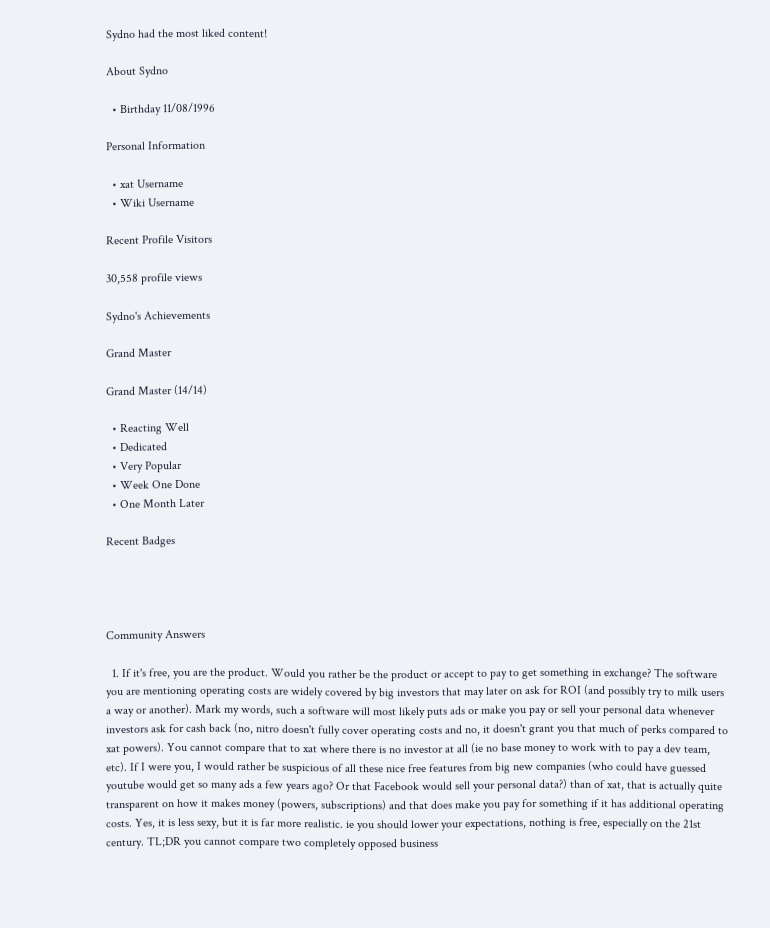Sydno had the most liked content!

About Sydno

  • Birthday 11/08/1996

Personal Information

  • xat Username
  • Wiki Username

Recent Profile Visitors

30,558 profile views

Sydno's Achievements

Grand Master

Grand Master (14/14)

  • Reacting Well
  • Dedicated
  • Very Popular
  • Week One Done
  • One Month Later

Recent Badges




Community Answers

  1. If it's free, you are the product. Would you rather be the product or accept to pay to get something in exchange? The software you are mentioning operating costs are widely covered by big investors that may later on ask for ROI (and possibly try to milk users a way or another). Mark my words, such a software will most likely puts ads or make you pay or sell your personal data whenever investors ask for cash back (no, nitro doesn't fully cover operating costs and no, it doesn't grant you that much of perks compared to xat powers). You cannot compare that to xat where there is no investor at all (ie no base money to work with to pay a dev team, etc). If I were you, I would rather be suspicious of all these nice free features from big new companies (who could have guessed youtube would get so many ads a few years ago? Or that Facebook would sell your personal data?) than of xat, that is actually quite transparent on how it makes money (powers, subscriptions) and that does make you pay for something if it has additional operating costs. Yes, it is less sexy, but it is far more realistic. ie you should lower your expectations, nothing is free, especially on the 21st century. TL;DR you cannot compare two completely opposed business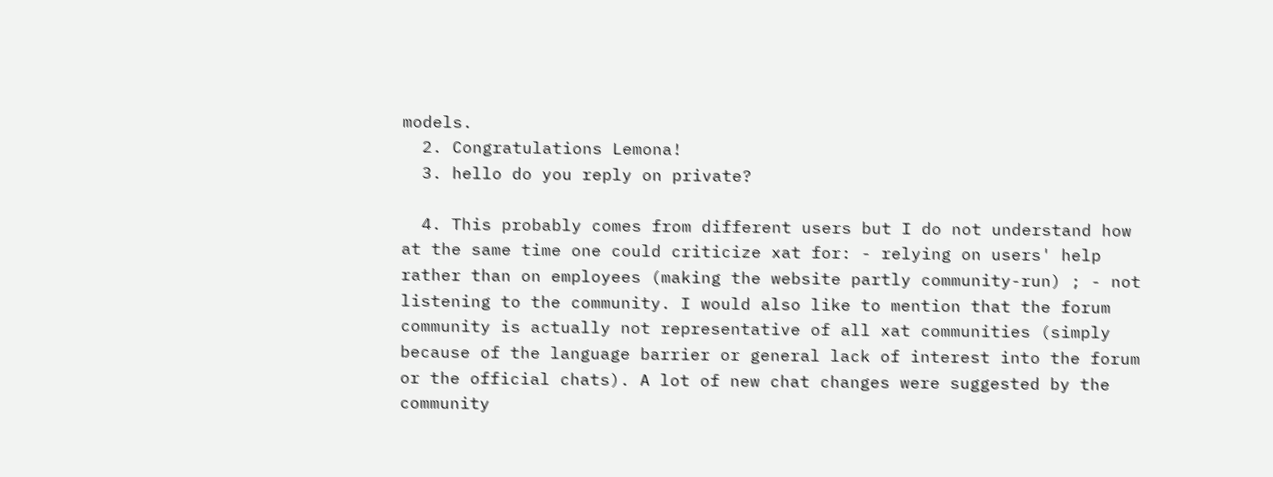models.
  2. Congratulations Lemona!
  3. hello do you reply on private?

  4. This probably comes from different users but I do not understand how at the same time one could criticize xat for: - relying on users' help rather than on employees (making the website partly community-run) ; - not listening to the community. I would also like to mention that the forum community is actually not representative of all xat communities (simply because of the language barrier or general lack of interest into the forum or the official chats). A lot of new chat changes were suggested by the community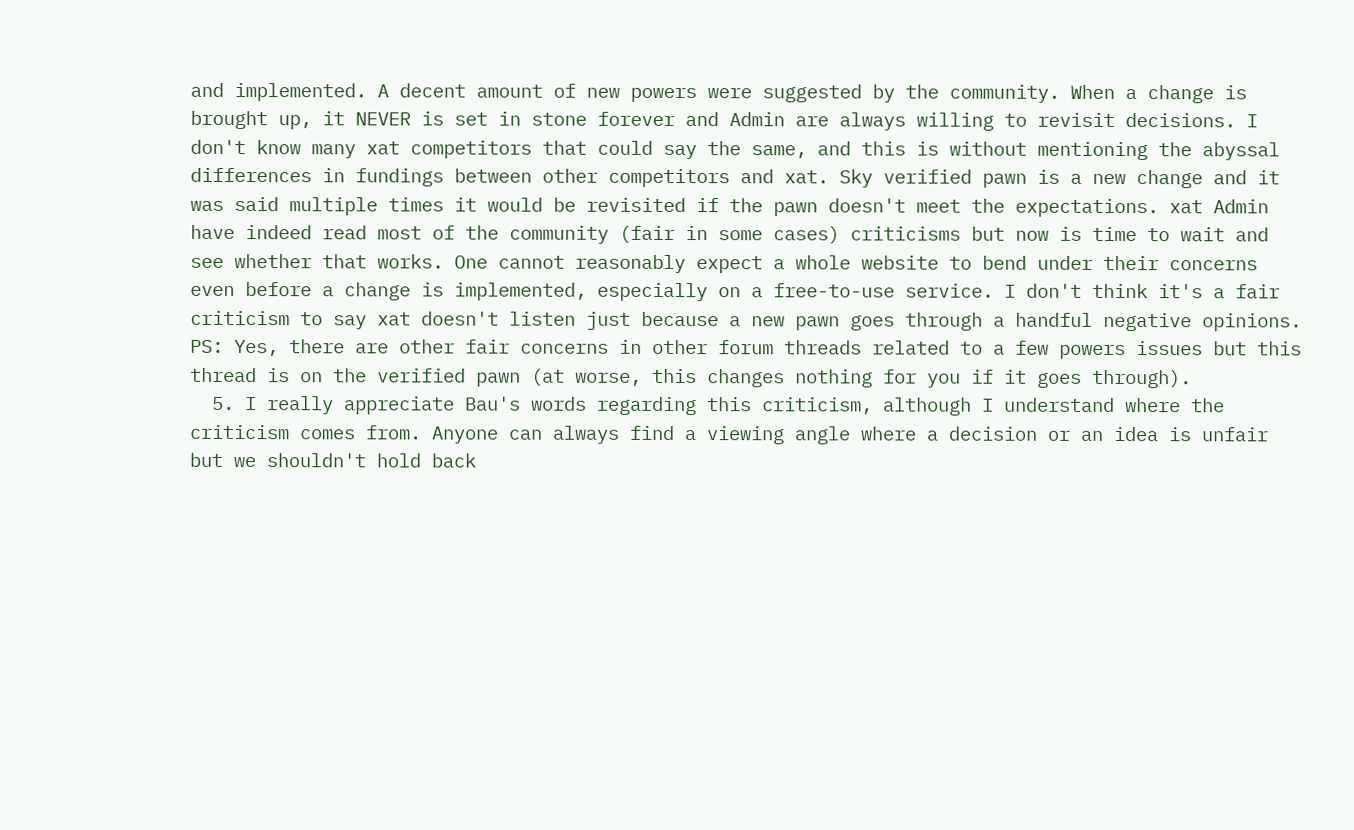and implemented. A decent amount of new powers were suggested by the community. When a change is brought up, it NEVER is set in stone forever and Admin are always willing to revisit decisions. I don't know many xat competitors that could say the same, and this is without mentioning the abyssal differences in fundings between other competitors and xat. Sky verified pawn is a new change and it was said multiple times it would be revisited if the pawn doesn't meet the expectations. xat Admin have indeed read most of the community (fair in some cases) criticisms but now is time to wait and see whether that works. One cannot reasonably expect a whole website to bend under their concerns even before a change is implemented, especially on a free-to-use service. I don't think it's a fair criticism to say xat doesn't listen just because a new pawn goes through a handful negative opinions. PS: Yes, there are other fair concerns in other forum threads related to a few powers issues but this thread is on the verified pawn (at worse, this changes nothing for you if it goes through).
  5. I really appreciate Bau's words regarding this criticism, although I understand where the criticism comes from. Anyone can always find a viewing angle where a decision or an idea is unfair but we shouldn't hold back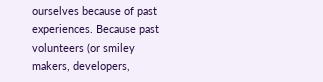ourselves because of past experiences. Because past volunteers (or smiley makers, developers,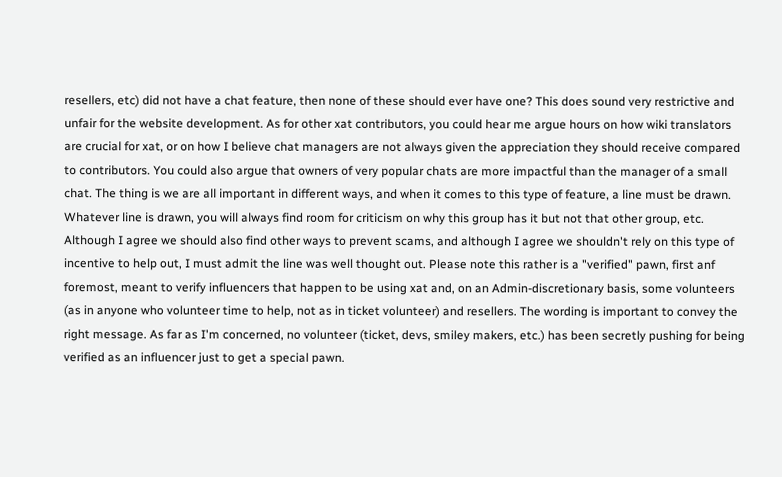resellers, etc) did not have a chat feature, then none of these should ever have one? This does sound very restrictive and unfair for the website development. As for other xat contributors, you could hear me argue hours on how wiki translators are crucial for xat, or on how I believe chat managers are not always given the appreciation they should receive compared to contributors. You could also argue that owners of very popular chats are more impactful than the manager of a small chat. The thing is we are all important in different ways, and when it comes to this type of feature, a line must be drawn. Whatever line is drawn, you will always find room for criticism on why this group has it but not that other group, etc. Although I agree we should also find other ways to prevent scams, and although I agree we shouldn't rely on this type of incentive to help out, I must admit the line was well thought out. Please note this rather is a "verified" pawn, first anf foremost, meant to verify influencers that happen to be using xat and, on an Admin-discretionary basis, some volunteers (as in anyone who volunteer time to help, not as in ticket volunteer) and resellers. The wording is important to convey the right message. As far as I'm concerned, no volunteer (ticket, devs, smiley makers, etc.) has been secretly pushing for being verified as an influencer just to get a special pawn.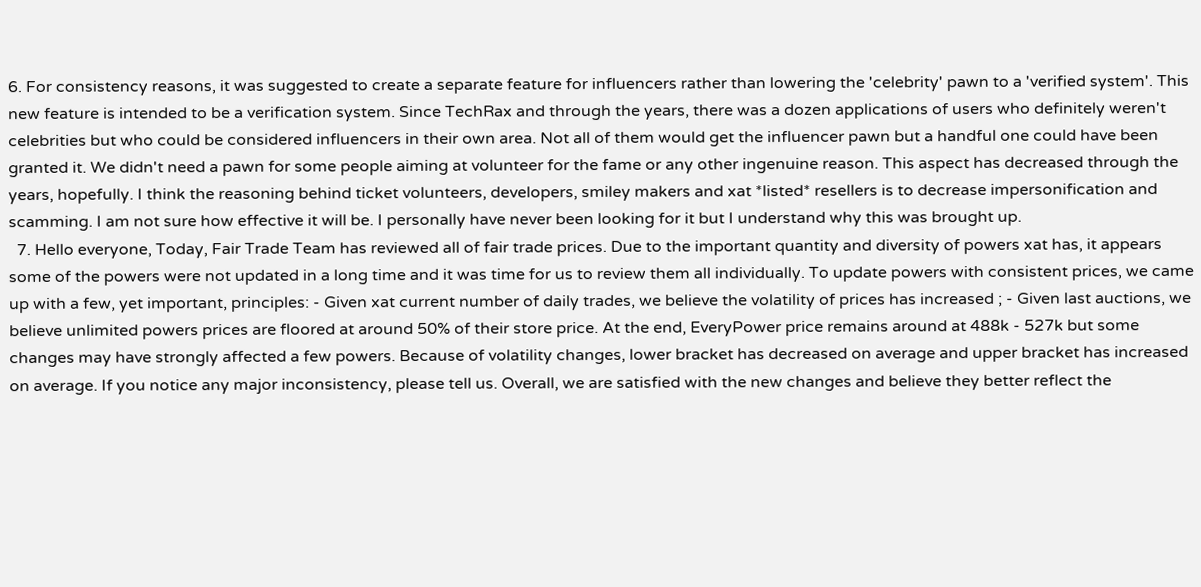6. For consistency reasons, it was suggested to create a separate feature for influencers rather than lowering the 'celebrity' pawn to a 'verified system'. This new feature is intended to be a verification system. Since TechRax and through the years, there was a dozen applications of users who definitely weren't celebrities but who could be considered influencers in their own area. Not all of them would get the influencer pawn but a handful one could have been granted it. We didn't need a pawn for some people aiming at volunteer for the fame or any other ingenuine reason. This aspect has decreased through the years, hopefully. I think the reasoning behind ticket volunteers, developers, smiley makers and xat *listed* resellers is to decrease impersonification and scamming. I am not sure how effective it will be. I personally have never been looking for it but I understand why this was brought up.
  7. Hello everyone, Today, Fair Trade Team has reviewed all of fair trade prices. Due to the important quantity and diversity of powers xat has, it appears some of the powers were not updated in a long time and it was time for us to review them all individually. To update powers with consistent prices, we came up with a few, yet important, principles: - Given xat current number of daily trades, we believe the volatility of prices has increased ; - Given last auctions, we believe unlimited powers prices are floored at around 50% of their store price. At the end, EveryPower price remains around at 488k - 527k but some changes may have strongly affected a few powers. Because of volatility changes, lower bracket has decreased on average and upper bracket has increased on average. If you notice any major inconsistency, please tell us. Overall, we are satisfied with the new changes and believe they better reflect the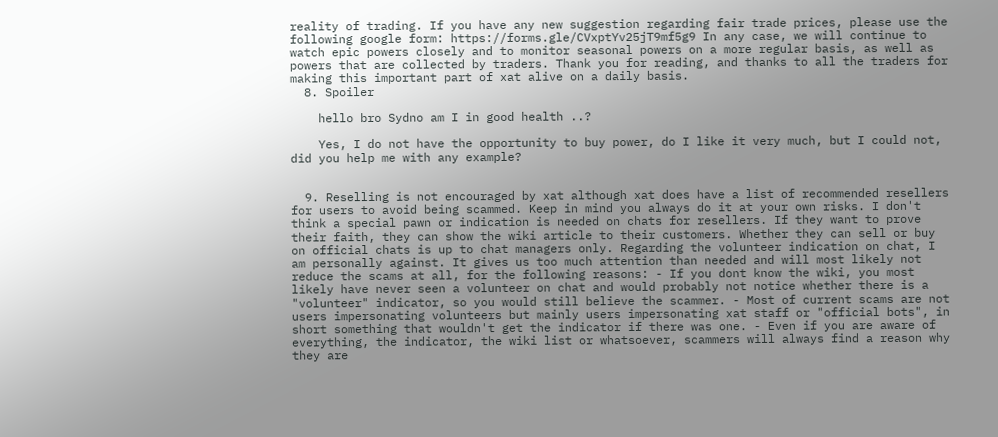reality of trading. If you have any new suggestion regarding fair trade prices, please use the following google form: https://forms.gle/CVxptYv25jT9mf5g9 In any case, we will continue to watch epic powers closely and to monitor seasonal powers on a more regular basis, as well as powers that are collected by traders. Thank you for reading, and thanks to all the traders for making this important part of xat alive on a daily basis.
  8. Spoiler

    hello bro Sydno am I in good health ..?

    Yes, I do not have the opportunity to buy power, do I like it very much, but I could not, did you help me with any example?


  9. Reselling is not encouraged by xat although xat does have a list of recommended resellers for users to avoid being scammed. Keep in mind you always do it at your own risks. I don't think a special pawn or indication is needed on chats for resellers. If they want to prove their faith, they can show the wiki article to their customers. Whether they can sell or buy on official chats is up to chat managers only. Regarding the volunteer indication on chat, I am personally against. It gives us too much attention than needed and will most likely not reduce the scams at all, for the following reasons: - If you dont know the wiki, you most likely have never seen a volunteer on chat and would probably not notice whether there is a "volunteer" indicator, so you would still believe the scammer. - Most of current scams are not users impersonating volunteers but mainly users impersonating xat staff or "official bots", in short something that wouldn't get the indicator if there was one. - Even if you are aware of everything, the indicator, the wiki list or whatsoever, scammers will always find a reason why they are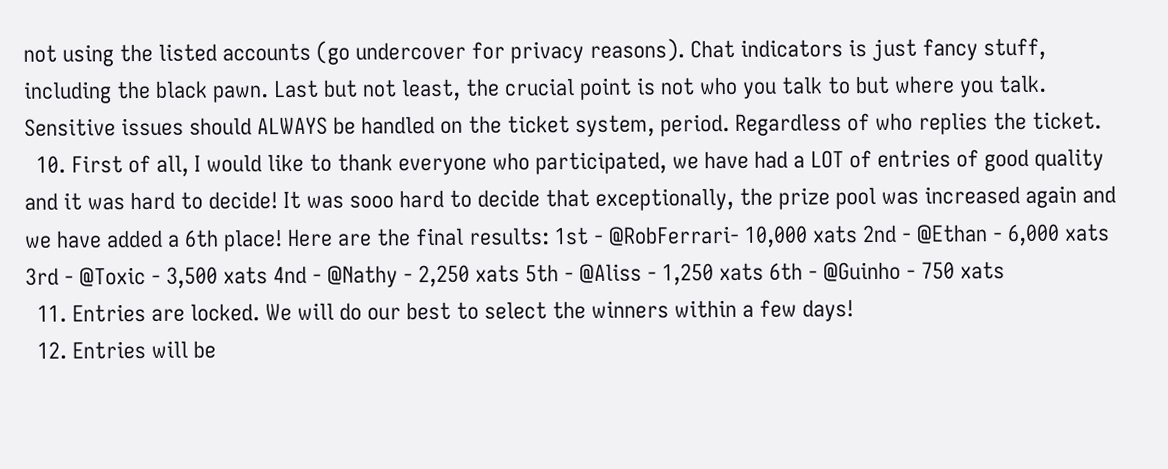not using the listed accounts (go undercover for privacy reasons). Chat indicators is just fancy stuff, including the black pawn. Last but not least, the crucial point is not who you talk to but where you talk. Sensitive issues should ALWAYS be handled on the ticket system, period. Regardless of who replies the ticket.
  10. First of all, I would like to thank everyone who participated, we have had a LOT of entries of good quality and it was hard to decide! It was sooo hard to decide that exceptionally, the prize pool was increased again and we have added a 6th place! Here are the final results: 1st - @RobFerrari- 10,000 xats 2nd - @Ethan - 6,000 xats 3rd - @Toxic - 3,500 xats 4nd - @Nathy - 2,250 xats 5th - @Aliss - 1,250 xats 6th - @Guinho - 750 xats
  11. Entries are locked. We will do our best to select the winners within a few days!
  12. Entries will be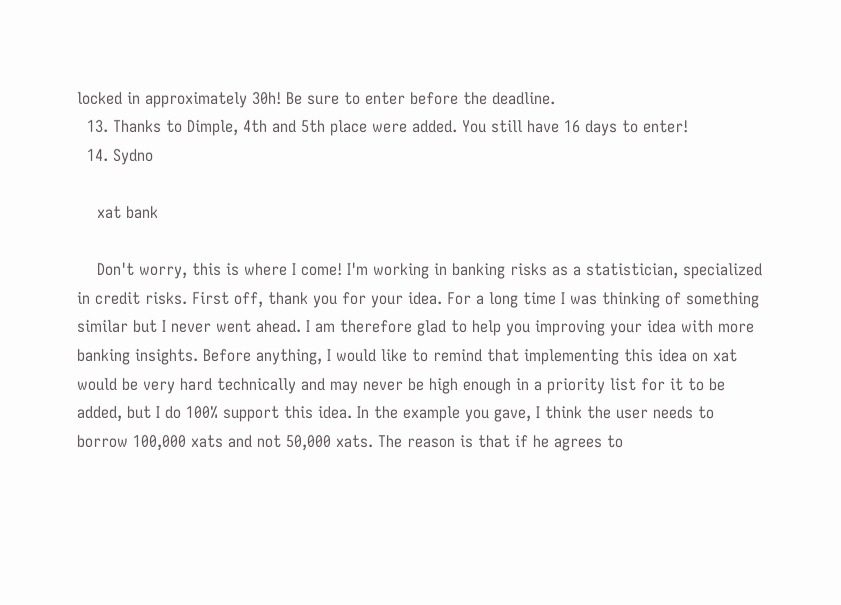locked in approximately 30h! Be sure to enter before the deadline.
  13. Thanks to Dimple, 4th and 5th place were added. You still have 16 days to enter!
  14. Sydno

    xat bank

    Don't worry, this is where I come! I'm working in banking risks as a statistician, specialized in credit risks. First off, thank you for your idea. For a long time I was thinking of something similar but I never went ahead. I am therefore glad to help you improving your idea with more banking insights. Before anything, I would like to remind that implementing this idea on xat would be very hard technically and may never be high enough in a priority list for it to be added, but I do 100% support this idea. In the example you gave, I think the user needs to borrow 100,000 xats and not 50,000 xats. The reason is that if he agrees to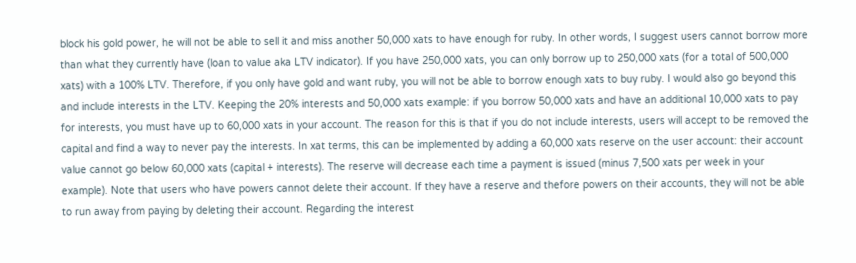block his gold power, he will not be able to sell it and miss another 50,000 xats to have enough for ruby. In other words, I suggest users cannot borrow more than what they currently have (loan to value aka LTV indicator). If you have 250,000 xats, you can only borrow up to 250,000 xats (for a total of 500,000 xats) with a 100% LTV. Therefore, if you only have gold and want ruby, you will not be able to borrow enough xats to buy ruby. I would also go beyond this and include interests in the LTV. Keeping the 20% interests and 50,000 xats example: if you borrow 50,000 xats and have an additional 10,000 xats to pay for interests, you must have up to 60,000 xats in your account. The reason for this is that if you do not include interests, users will accept to be removed the capital and find a way to never pay the interests. In xat terms, this can be implemented by adding a 60,000 xats reserve on the user account: their account value cannot go below 60,000 xats (capital + interests). The reserve will decrease each time a payment is issued (minus 7,500 xats per week in your example). Note that users who have powers cannot delete their account. If they have a reserve and thefore powers on their accounts, they will not be able to run away from paying by deleting their account. Regarding the interest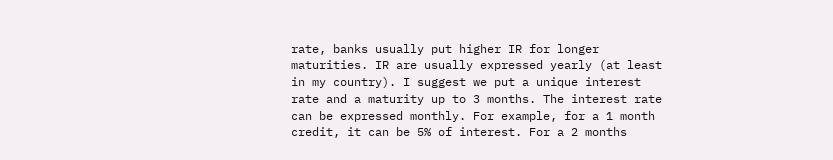rate, banks usually put higher IR for longer maturities. IR are usually expressed yearly (at least in my country). I suggest we put a unique interest rate and a maturity up to 3 months. The interest rate can be expressed monthly. For example, for a 1 month credit, it can be 5% of interest. For a 2 months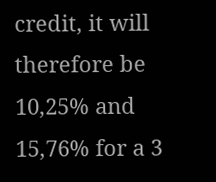credit, it will therefore be 10,25% and 15,76% for a 3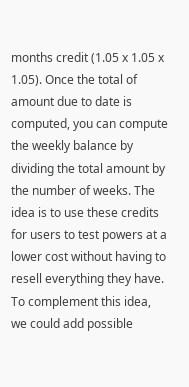months credit (1.05 x 1.05 x 1.05). Once the total of amount due to date is computed, you can compute the weekly balance by dividing the total amount by the number of weeks. The idea is to use these credits for users to test powers at a lower cost without having to resell everything they have. To complement this idea, we could add possible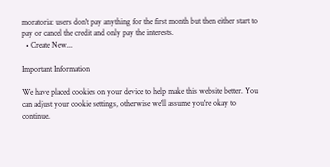moratoria: users don't pay anything for the first month but then either start to pay or cancel the credit and only pay the interests.
  • Create New...

Important Information

We have placed cookies on your device to help make this website better. You can adjust your cookie settings, otherwise we'll assume you're okay to continue.